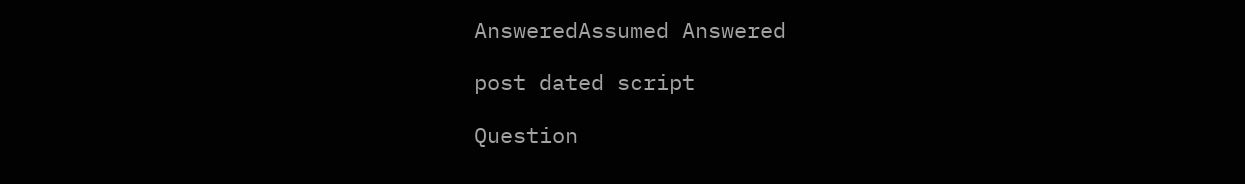AnsweredAssumed Answered

post dated script

Question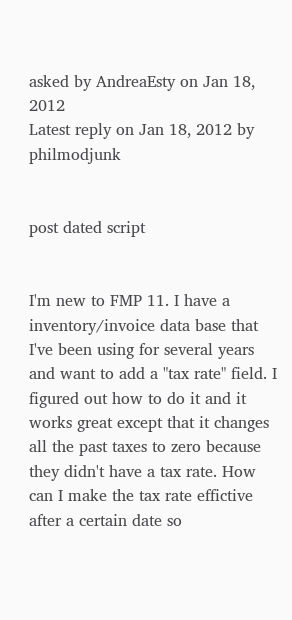asked by AndreaEsty on Jan 18, 2012
Latest reply on Jan 18, 2012 by philmodjunk


post dated script


I'm new to FMP 11. I have a inventory/invoice data base that I've been using for several years and want to add a "tax rate" field. I figured out how to do it and it works great except that it changes all the past taxes to zero because they didn't have a tax rate. How can I make the tax rate effictive after a certain date so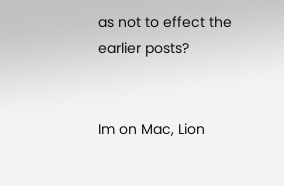as not to effect the earlier posts?


Im on Mac, Lion